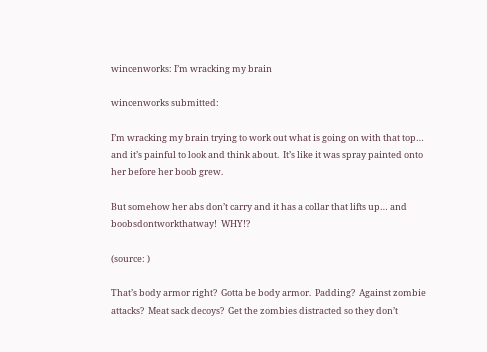wincenworks: I’m wracking my brain

wincenworks submitted:

I’m wracking my brain trying to work out what is going on with that top… and it’s painful to look and think about.  It’s like it was spray painted onto her before her boob grew.

But somehow her abs don’t carry and it has a collar that lifts up… and boobsdontworkthatway!  WHY!?

(source: )

That’s body armor right?  Gotta be body armor.  Padding?  Against zombie attacks?  Meat sack decoys?  Get the zombies distracted so they don’t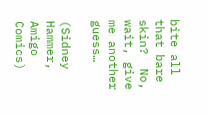bite all that bare skin?  No, wait, give me another guess…

(Sidney Hammer, Amigo Comics)